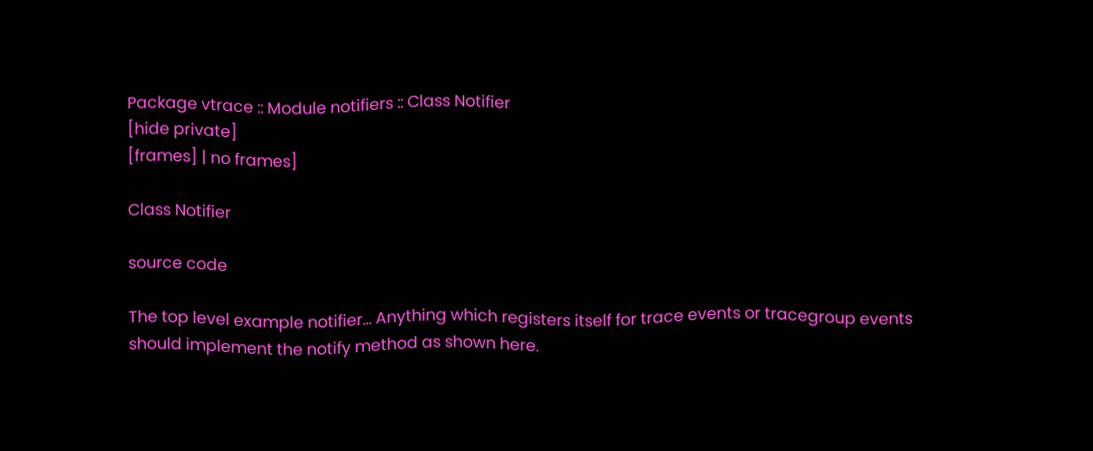Package vtrace :: Module notifiers :: Class Notifier
[hide private]
[frames] | no frames]

Class Notifier

source code

The top level example notifier... Anything which registers itself for trace events or tracegroup events should implement the notify method as shown here.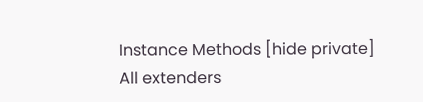Instance Methods [hide private]
All extenders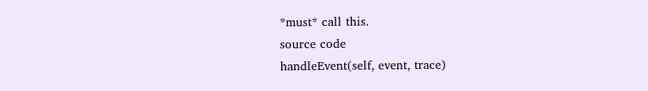*must* call this.
source code
handleEvent(self, event, trace)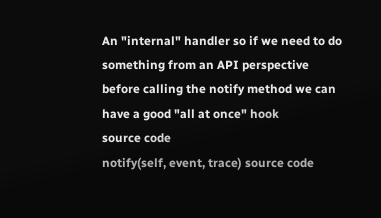An "internal" handler so if we need to do something from an API perspective before calling the notify method we can have a good "all at once" hook
source code
notify(self, event, trace) source code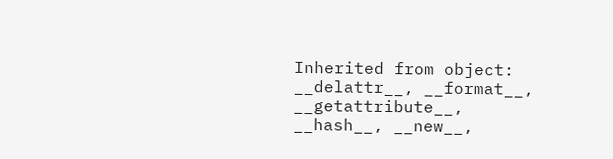Inherited from object: __delattr__, __format__, __getattribute__, __hash__, __new__,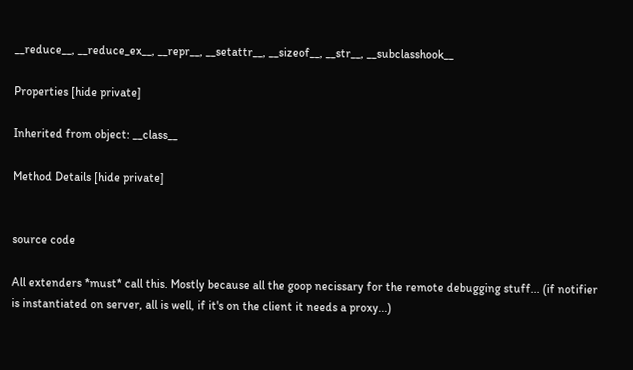__reduce__, __reduce_ex__, __repr__, __setattr__, __sizeof__, __str__, __subclasshook__

Properties [hide private]

Inherited from object: __class__

Method Details [hide private]


source code

All extenders *must* call this. Mostly because all the goop necissary for the remote debugging stuff... (if notifier is instantiated on server, all is well, if it's on the client it needs a proxy...)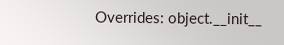Overrides: object.__init__